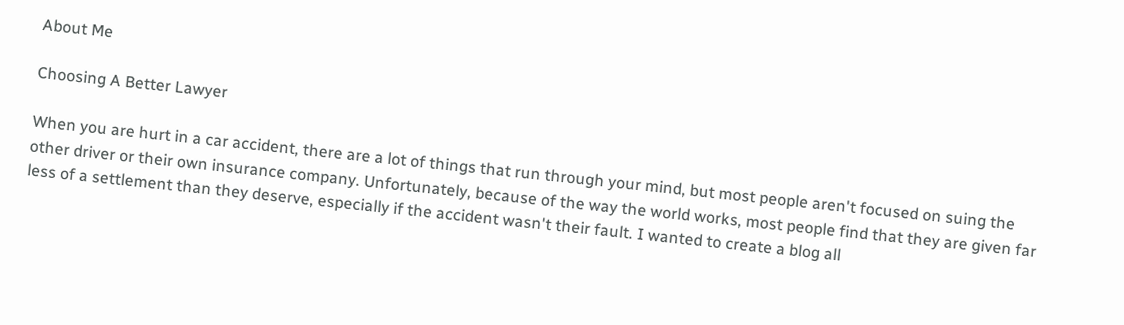About Me

Choosing A Better Lawyer

When you are hurt in a car accident, there are a lot of things that run through your mind, but most people aren't focused on suing the other driver or their own insurance company. Unfortunately, because of the way the world works, most people find that they are given far less of a settlement than they deserve, especially if the accident wasn't their fault. I wanted to create a blog all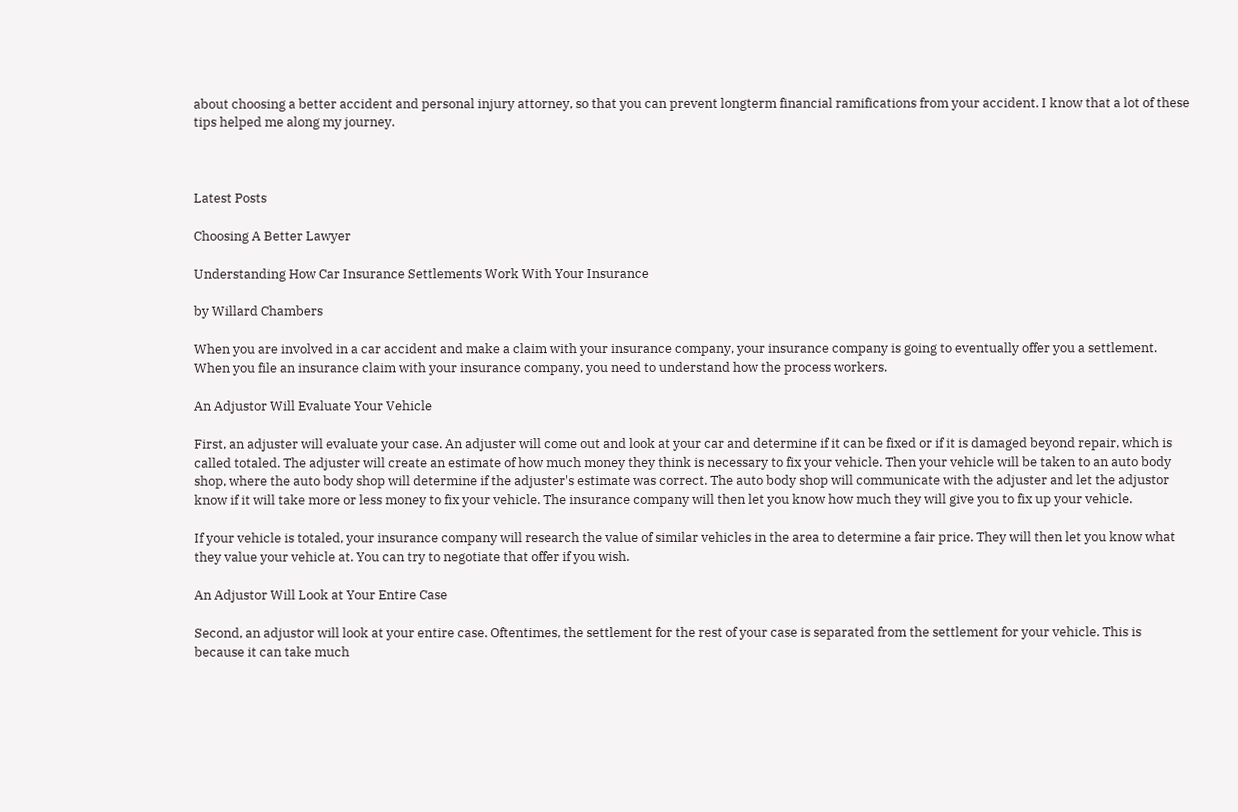about choosing a better accident and personal injury attorney, so that you can prevent longterm financial ramifications from your accident. I know that a lot of these tips helped me along my journey.



Latest Posts

Choosing A Better Lawyer

Understanding How Car Insurance Settlements Work With Your Insurance

by Willard Chambers

When you are involved in a car accident and make a claim with your insurance company, your insurance company is going to eventually offer you a settlement. When you file an insurance claim with your insurance company, you need to understand how the process workers.

An Adjustor Will Evaluate Your Vehicle

First, an adjuster will evaluate your case. An adjuster will come out and look at your car and determine if it can be fixed or if it is damaged beyond repair, which is called totaled. The adjuster will create an estimate of how much money they think is necessary to fix your vehicle. Then your vehicle will be taken to an auto body shop, where the auto body shop will determine if the adjuster's estimate was correct. The auto body shop will communicate with the adjuster and let the adjustor know if it will take more or less money to fix your vehicle. The insurance company will then let you know how much they will give you to fix up your vehicle.

If your vehicle is totaled, your insurance company will research the value of similar vehicles in the area to determine a fair price. They will then let you know what they value your vehicle at. You can try to negotiate that offer if you wish.

An Adjustor Will Look at Your Entire Case

Second, an adjustor will look at your entire case. Oftentimes, the settlement for the rest of your case is separated from the settlement for your vehicle. This is because it can take much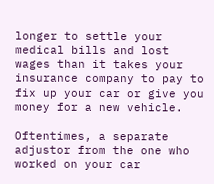longer to settle your medical bills and lost wages than it takes your insurance company to pay to fix up your car or give you money for a new vehicle.

Oftentimes, a separate adjustor from the one who worked on your car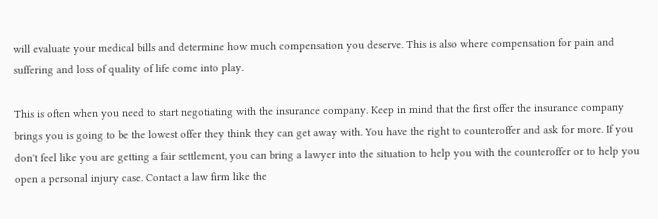will evaluate your medical bills and determine how much compensation you deserve. This is also where compensation for pain and suffering and loss of quality of life come into play.

This is often when you need to start negotiating with the insurance company. Keep in mind that the first offer the insurance company brings you is going to be the lowest offer they think they can get away with. You have the right to counteroffer and ask for more. If you don't feel like you are getting a fair settlement, you can bring a lawyer into the situation to help you with the counteroffer or to help you open a personal injury case. Contact a law firm like the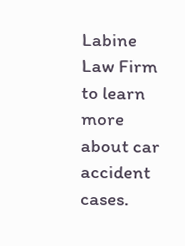Labine Law Firm to learn more about car accident cases.